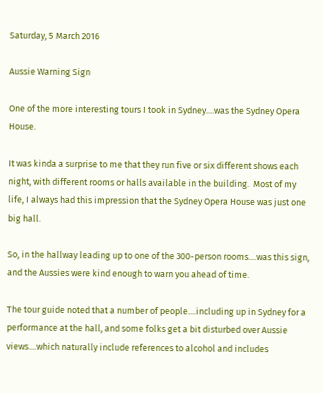Saturday, 5 March 2016

Aussie Warning Sign

One of the more interesting tours I took in Sydney....was the Sydney Opera House.

It was kinda a surprise to me that they run five or six different shows each night, with different rooms or halls available in the building.  Most of my life, I always had this impression that the Sydney Opera House was just one big hall.

So, in the hallway leading up to one of the 300-person rooms....was this sign, and the Aussies were kind enough to warn you ahead of time.

The tour guide noted that a number of people....including up in Sydney for a performance at the hall, and some folks get a bit disturbed over Aussie views....which naturally include references to alcohol and includes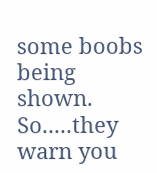some boobs being shown.  So.....they warn you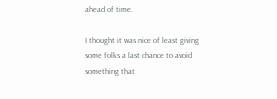ahead of time.

I thought it was nice of least giving some folks a last chance to avoid something that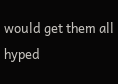would get them all hyped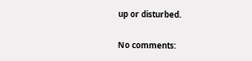up or disturbed.

No comments: